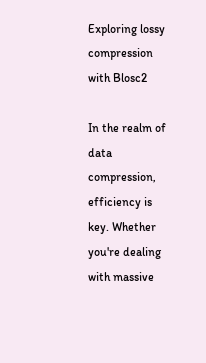Exploring lossy compression with Blosc2

In the realm of data compression, efficiency is key. Whether you're dealing with massive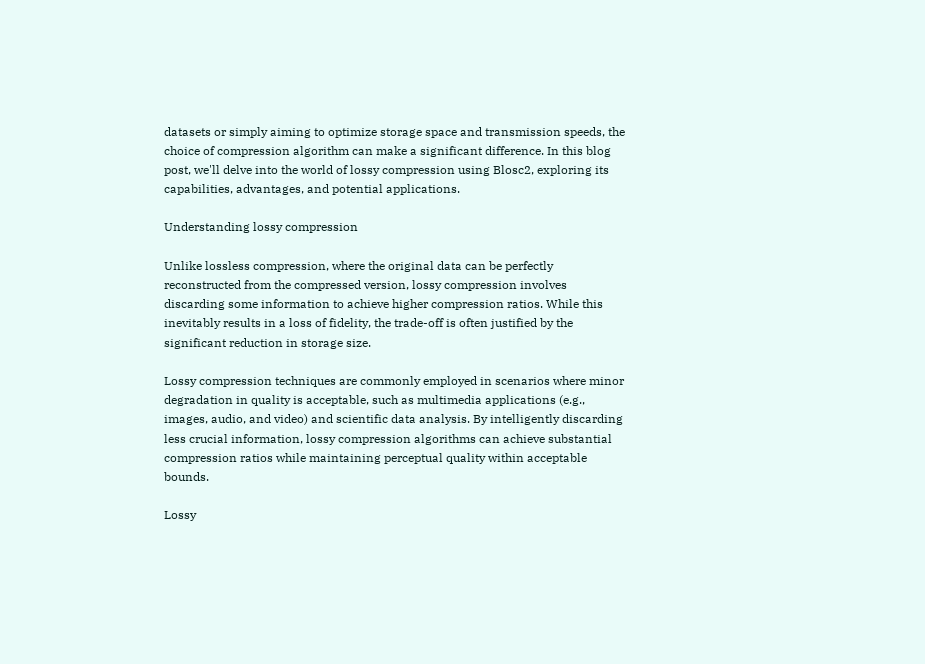datasets or simply aiming to optimize storage space and transmission speeds, the choice of compression algorithm can make a significant difference. In this blog post, we'll delve into the world of lossy compression using Blosc2, exploring its capabilities, advantages, and potential applications.

Understanding lossy compression

Unlike lossless compression, where the original data can be perfectly reconstructed from the compressed version, lossy compression involves discarding some information to achieve higher compression ratios. While this inevitably results in a loss of fidelity, the trade-off is often justified by the significant reduction in storage size.

Lossy compression techniques are commonly employed in scenarios where minor degradation in quality is acceptable, such as multimedia applications (e.g., images, audio, and video) and scientific data analysis. By intelligently discarding less crucial information, lossy compression algorithms can achieve substantial compression ratios while maintaining perceptual quality within acceptable bounds.

Lossy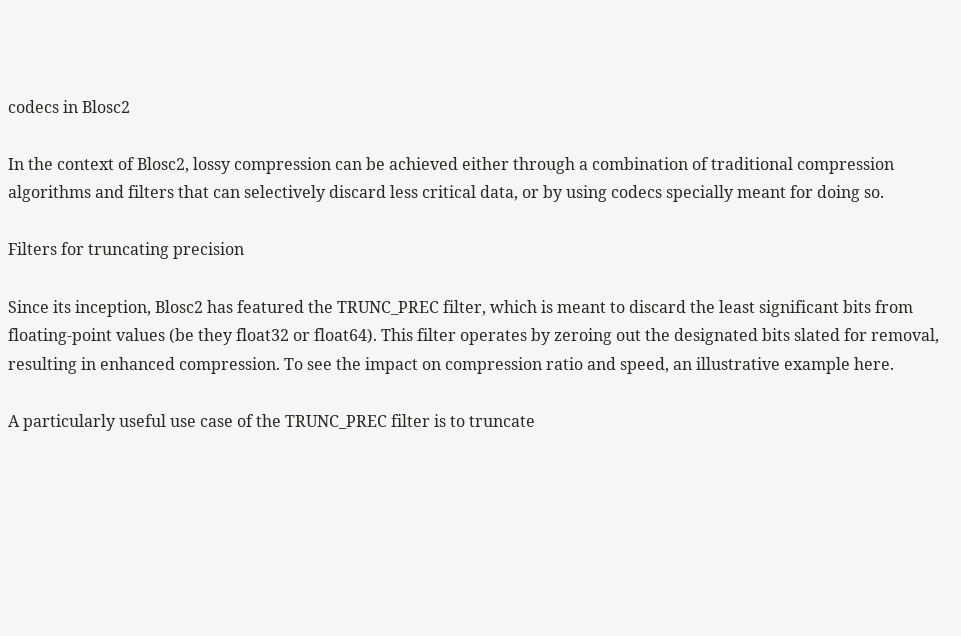codecs in Blosc2

In the context of Blosc2, lossy compression can be achieved either through a combination of traditional compression algorithms and filters that can selectively discard less critical data, or by using codecs specially meant for doing so.

Filters for truncating precision

Since its inception, Blosc2 has featured the TRUNC_PREC filter, which is meant to discard the least significant bits from floating-point values (be they float32 or float64). This filter operates by zeroing out the designated bits slated for removal, resulting in enhanced compression. To see the impact on compression ratio and speed, an illustrative example here.

A particularly useful use case of the TRUNC_PREC filter is to truncate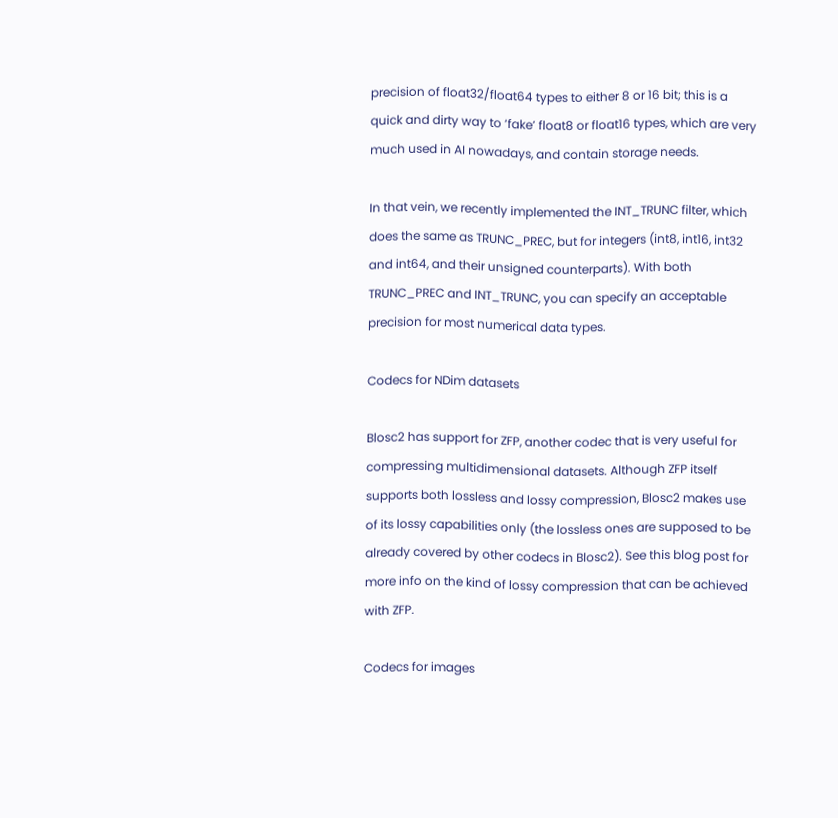precision of float32/float64 types to either 8 or 16 bit; this is a quick and dirty way to ‘fake’ float8 or float16 types, which are very much used in AI nowadays, and contain storage needs.

In that vein, we recently implemented the INT_TRUNC filter, which does the same as TRUNC_PREC, but for integers (int8, int16, int32 and int64, and their unsigned counterparts). With both TRUNC_PREC and INT_TRUNC, you can specify an acceptable precision for most numerical data types.

Codecs for NDim datasets

Blosc2 has support for ZFP, another codec that is very useful for compressing multidimensional datasets. Although ZFP itself supports both lossless and lossy compression, Blosc2 makes use of its lossy capabilities only (the lossless ones are supposed to be already covered by other codecs in Blosc2). See this blog post for more info on the kind of lossy compression that can be achieved with ZFP.

Codecs for images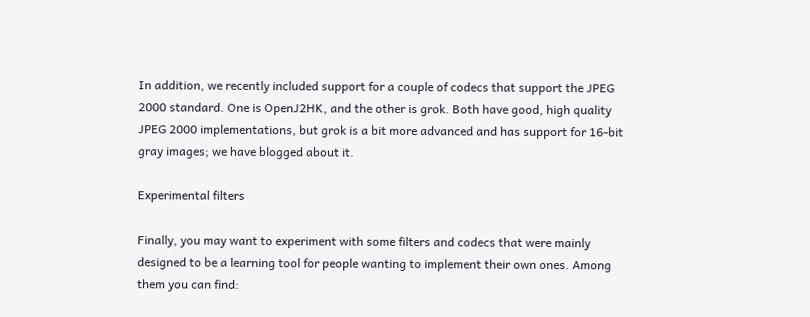In addition, we recently included support for a couple of codecs that support the JPEG 2000 standard. One is OpenJ2HK, and the other is grok. Both have good, high quality JPEG 2000 implementations, but grok is a bit more advanced and has support for 16-bit gray images; we have blogged about it.

Experimental filters

Finally, you may want to experiment with some filters and codecs that were mainly designed to be a learning tool for people wanting to implement their own ones. Among them you can find: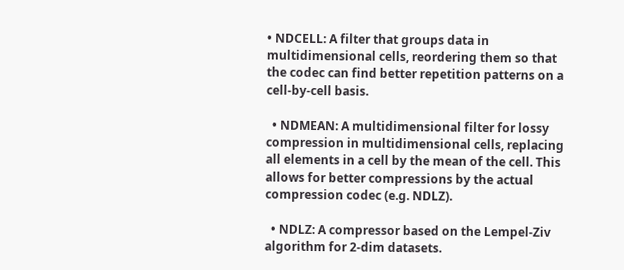• NDCELL: A filter that groups data in multidimensional cells, reordering them so that the codec can find better repetition patterns on a cell-by-cell basis.

  • NDMEAN: A multidimensional filter for lossy compression in multidimensional cells, replacing all elements in a cell by the mean of the cell. This allows for better compressions by the actual compression codec (e.g. NDLZ).

  • NDLZ: A compressor based on the Lempel-Ziv algorithm for 2-dim datasets.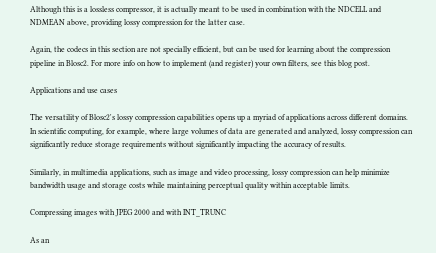Although this is a lossless compressor, it is actually meant to be used in combination with the NDCELL and NDMEAN above, providing lossy compression for the latter case.

Again, the codecs in this section are not specially efficient, but can be used for learning about the compression pipeline in Blosc2. For more info on how to implement (and register) your own filters, see this blog post.

Applications and use cases

The versatility of Blosc2's lossy compression capabilities opens up a myriad of applications across different domains. In scientific computing, for example, where large volumes of data are generated and analyzed, lossy compression can significantly reduce storage requirements without significantly impacting the accuracy of results.

Similarly, in multimedia applications, such as image and video processing, lossy compression can help minimize bandwidth usage and storage costs while maintaining perceptual quality within acceptable limits.

Compressing images with JPEG 2000 and with INT_TRUNC

As an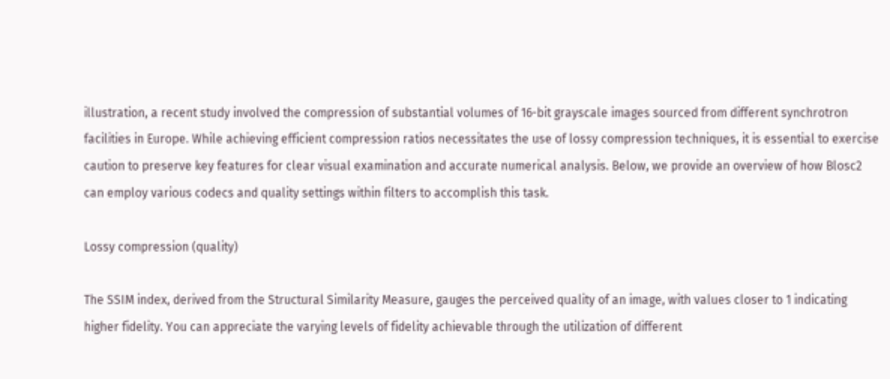illustration, a recent study involved the compression of substantial volumes of 16-bit grayscale images sourced from different synchrotron facilities in Europe. While achieving efficient compression ratios necessitates the use of lossy compression techniques, it is essential to exercise caution to preserve key features for clear visual examination and accurate numerical analysis. Below, we provide an overview of how Blosc2 can employ various codecs and quality settings within filters to accomplish this task.

Lossy compression (quality)

The SSIM index, derived from the Structural Similarity Measure, gauges the perceived quality of an image, with values closer to 1 indicating higher fidelity. You can appreciate the varying levels of fidelity achievable through the utilization of different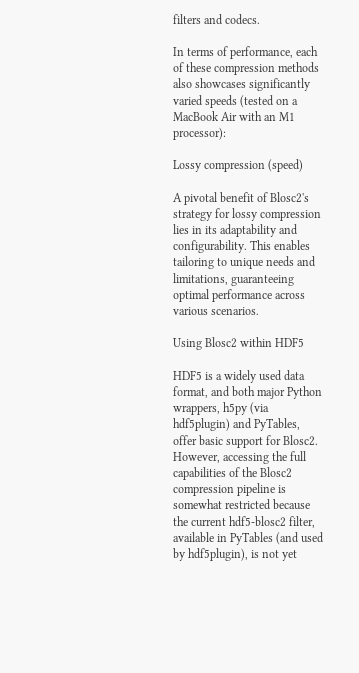filters and codecs.

In terms of performance, each of these compression methods also showcases significantly varied speeds (tested on a MacBook Air with an M1 processor):

Lossy compression (speed)

A pivotal benefit of Blosc2's strategy for lossy compression lies in its adaptability and configurability. This enables tailoring to unique needs and limitations, guaranteeing optimal performance across various scenarios.

Using Blosc2 within HDF5

HDF5 is a widely used data format, and both major Python wrappers, h5py (via hdf5plugin) and PyTables, offer basic support for Blosc2. However, accessing the full capabilities of the Blosc2 compression pipeline is somewhat restricted because the current hdf5-blosc2 filter, available in PyTables (and used by hdf5plugin), is not yet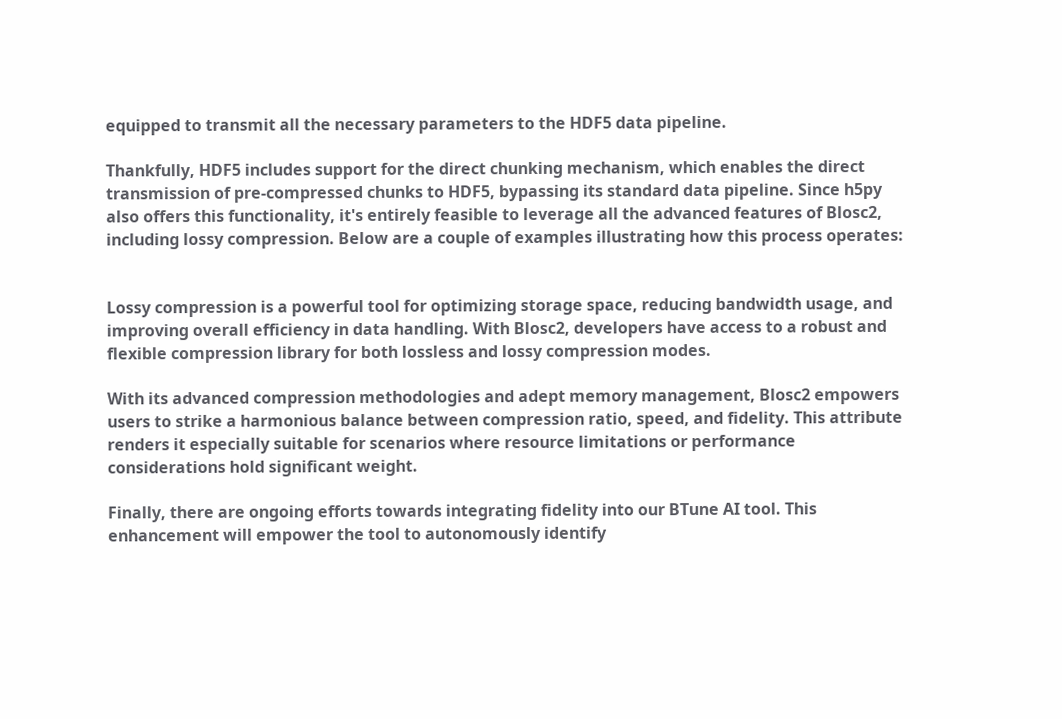equipped to transmit all the necessary parameters to the HDF5 data pipeline.

Thankfully, HDF5 includes support for the direct chunking mechanism, which enables the direct transmission of pre-compressed chunks to HDF5, bypassing its standard data pipeline. Since h5py also offers this functionality, it's entirely feasible to leverage all the advanced features of Blosc2, including lossy compression. Below are a couple of examples illustrating how this process operates:


Lossy compression is a powerful tool for optimizing storage space, reducing bandwidth usage, and improving overall efficiency in data handling. With Blosc2, developers have access to a robust and flexible compression library for both lossless and lossy compression modes.

With its advanced compression methodologies and adept memory management, Blosc2 empowers users to strike a harmonious balance between compression ratio, speed, and fidelity. This attribute renders it especially suitable for scenarios where resource limitations or performance considerations hold significant weight.

Finally, there are ongoing efforts towards integrating fidelity into our BTune AI tool. This enhancement will empower the tool to autonomously identify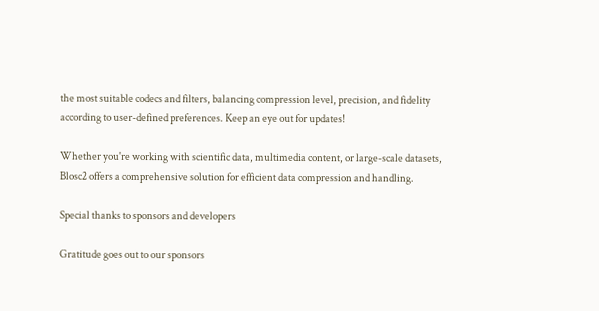the most suitable codecs and filters, balancing compression level, precision, and fidelity according to user-defined preferences. Keep an eye out for updates!

Whether you're working with scientific data, multimedia content, or large-scale datasets, Blosc2 offers a comprehensive solution for efficient data compression and handling.

Special thanks to sponsors and developers

Gratitude goes out to our sponsors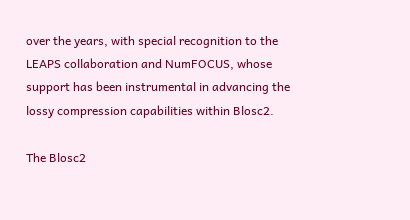over the years, with special recognition to the LEAPS collaboration and NumFOCUS, whose support has been instrumental in advancing the lossy compression capabilities within Blosc2.

The Blosc2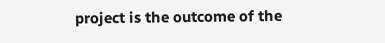project is the outcome of the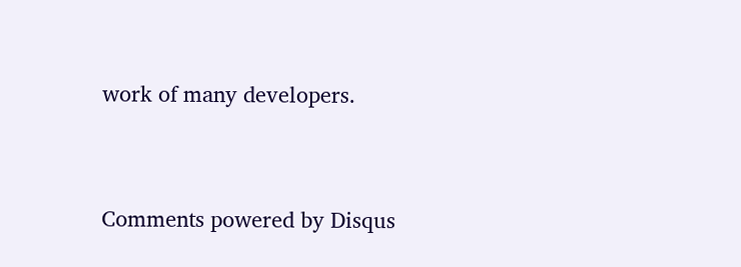work of many developers.


Comments powered by Disqus